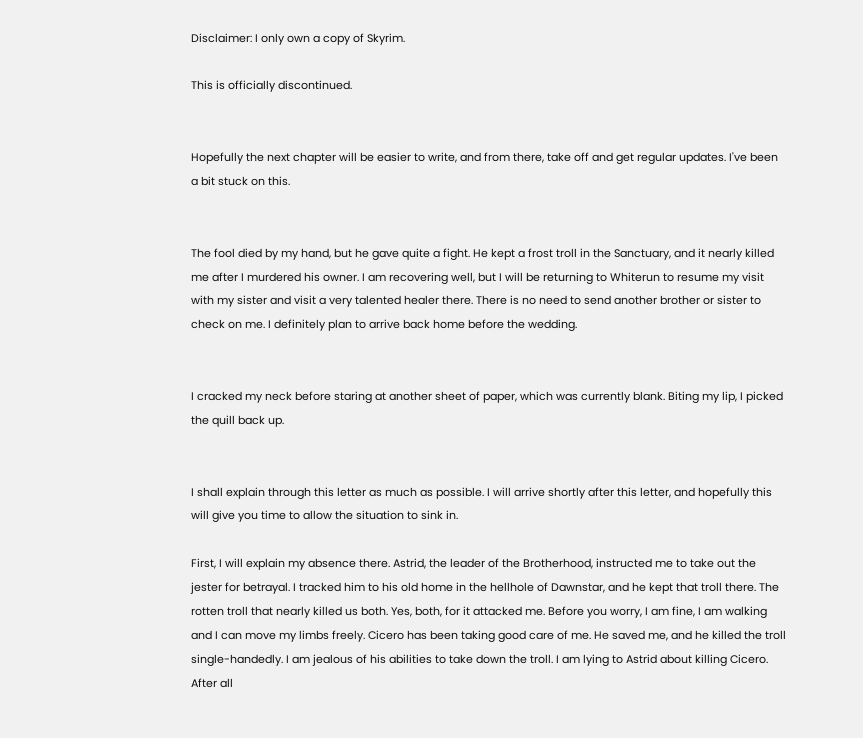Disclaimer: I only own a copy of Skyrim.

This is officially discontinued.


Hopefully the next chapter will be easier to write, and from there, take off and get regular updates. I've been a bit stuck on this.


The fool died by my hand, but he gave quite a fight. He kept a frost troll in the Sanctuary, and it nearly killed me after I murdered his owner. I am recovering well, but I will be returning to Whiterun to resume my visit with my sister and visit a very talented healer there. There is no need to send another brother or sister to check on me. I definitely plan to arrive back home before the wedding.


I cracked my neck before staring at another sheet of paper, which was currently blank. Biting my lip, I picked the quill back up.


I shall explain through this letter as much as possible. I will arrive shortly after this letter, and hopefully this will give you time to allow the situation to sink in.

First, I will explain my absence there. Astrid, the leader of the Brotherhood, instructed me to take out the jester for betrayal. I tracked him to his old home in the hellhole of Dawnstar, and he kept that troll there. The rotten troll that nearly killed us both. Yes, both, for it attacked me. Before you worry, I am fine, I am walking and I can move my limbs freely. Cicero has been taking good care of me. He saved me, and he killed the troll single-handedly. I am jealous of his abilities to take down the troll. I am lying to Astrid about killing Cicero. After all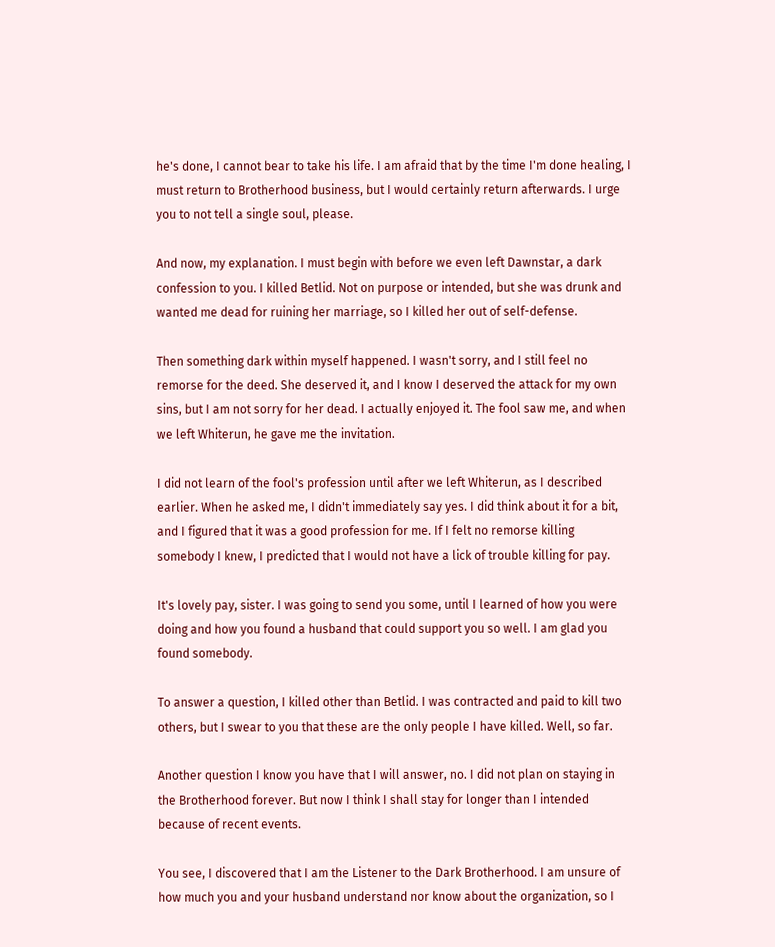he's done, I cannot bear to take his life. I am afraid that by the time I'm done healing, I must return to Brotherhood business, but I would certainly return afterwards. I urge you to not tell a single soul, please.

And now, my explanation. I must begin with before we even left Dawnstar, a dark confession to you. I killed Betlid. Not on purpose or intended, but she was drunk and wanted me dead for ruining her marriage, so I killed her out of self-defense.

Then something dark within myself happened. I wasn't sorry, and I still feel no remorse for the deed. She deserved it, and I know I deserved the attack for my own sins, but I am not sorry for her dead. I actually enjoyed it. The fool saw me, and when we left Whiterun, he gave me the invitation.

I did not learn of the fool's profession until after we left Whiterun, as I described earlier. When he asked me, I didn't immediately say yes. I did think about it for a bit, and I figured that it was a good profession for me. If I felt no remorse killing somebody I knew, I predicted that I would not have a lick of trouble killing for pay.

It's lovely pay, sister. I was going to send you some, until I learned of how you were doing and how you found a husband that could support you so well. I am glad you found somebody.

To answer a question, I killed other than Betlid. I was contracted and paid to kill two others, but I swear to you that these are the only people I have killed. Well, so far.

Another question I know you have that I will answer, no. I did not plan on staying in the Brotherhood forever. But now I think I shall stay for longer than I intended because of recent events.

You see, I discovered that I am the Listener to the Dark Brotherhood. I am unsure of how much you and your husband understand nor know about the organization, so I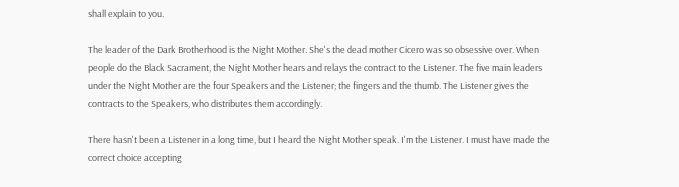shall explain to you.

The leader of the Dark Brotherhood is the Night Mother. She's the dead mother Cicero was so obsessive over. When people do the Black Sacrament, the Night Mother hears and relays the contract to the Listener. The five main leaders under the Night Mother are the four Speakers and the Listener; the fingers and the thumb. The Listener gives the contracts to the Speakers, who distributes them accordingly.

There hasn't been a Listener in a long time, but I heard the Night Mother speak. I'm the Listener. I must have made the correct choice accepting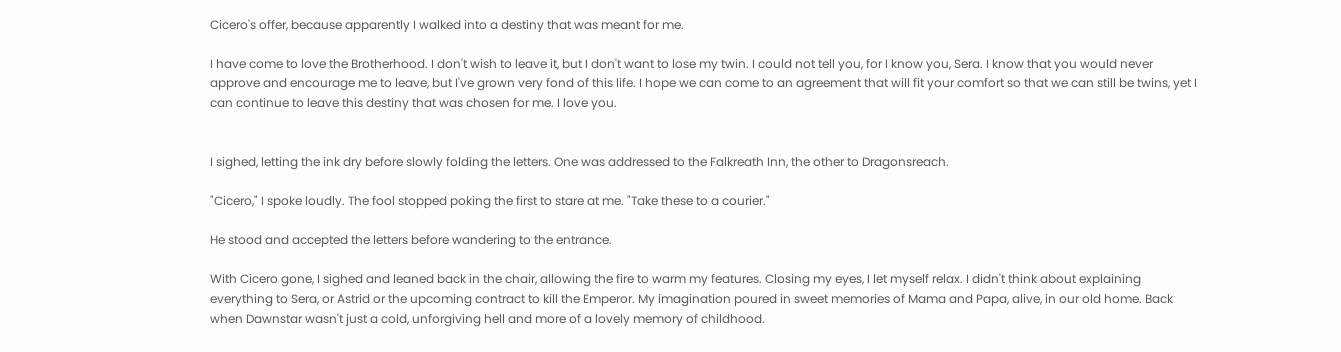Cicero's offer, because apparently I walked into a destiny that was meant for me.

I have come to love the Brotherhood. I don't wish to leave it, but I don't want to lose my twin. I could not tell you, for I know you, Sera. I know that you would never approve and encourage me to leave, but I've grown very fond of this life. I hope we can come to an agreement that will fit your comfort so that we can still be twins, yet I can continue to leave this destiny that was chosen for me. I love you.


I sighed, letting the ink dry before slowly folding the letters. One was addressed to the Falkreath Inn, the other to Dragonsreach.

"Cicero," I spoke loudly. The fool stopped poking the first to stare at me. "Take these to a courier."

He stood and accepted the letters before wandering to the entrance.

With Cicero gone, I sighed and leaned back in the chair, allowing the fire to warm my features. Closing my eyes, I let myself relax. I didn't think about explaining everything to Sera, or Astrid or the upcoming contract to kill the Emperor. My imagination poured in sweet memories of Mama and Papa, alive, in our old home. Back when Dawnstar wasn't just a cold, unforgiving hell and more of a lovely memory of childhood.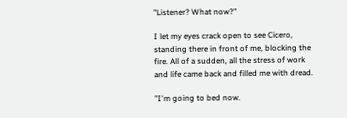"Listener? What now?"

I let my eyes crack open to see Cicero, standing there in front of me, blocking the fire. All of a sudden, all the stress of work and life came back and filled me with dread.

"I'm going to bed now.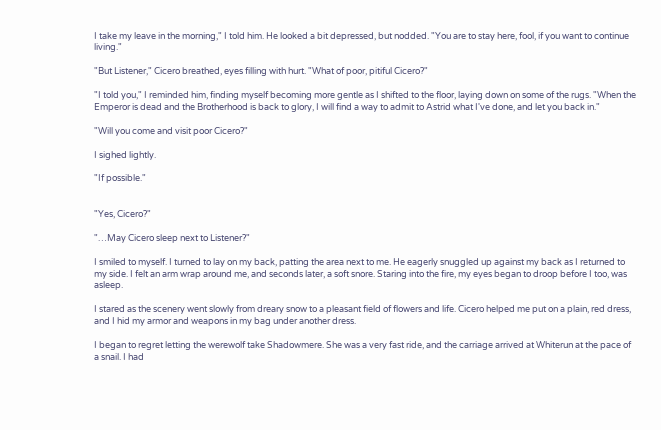I take my leave in the morning," I told him. He looked a bit depressed, but nodded. "You are to stay here, fool, if you want to continue living."

"But Listener," Cicero breathed, eyes filling with hurt. "What of poor, pitiful Cicero?"

"I told you," I reminded him, finding myself becoming more gentle as I shifted to the floor, laying down on some of the rugs. "When the Emperor is dead and the Brotherhood is back to glory, I will find a way to admit to Astrid what I've done, and let you back in."

"Will you come and visit poor Cicero?"

I sighed lightly.

"If possible."


"Yes, Cicero?"

"…May Cicero sleep next to Listener?"

I smiled to myself. I turned to lay on my back, patting the area next to me. He eagerly snuggled up against my back as I returned to my side. I felt an arm wrap around me, and seconds later, a soft snore. Staring into the fire, my eyes began to droop before I too, was asleep.

I stared as the scenery went slowly from dreary snow to a pleasant field of flowers and life. Cicero helped me put on a plain, red dress, and I hid my armor and weapons in my bag under another dress.

I began to regret letting the werewolf take Shadowmere. She was a very fast ride, and the carriage arrived at Whiterun at the pace of a snail. I had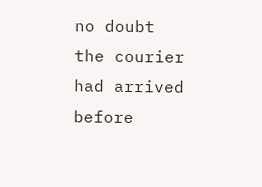no doubt the courier had arrived before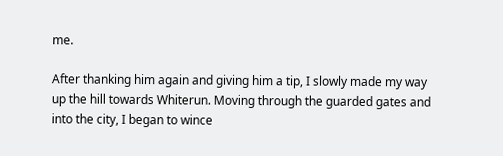me.

After thanking him again and giving him a tip, I slowly made my way up the hill towards Whiterun. Moving through the guarded gates and into the city, I began to wince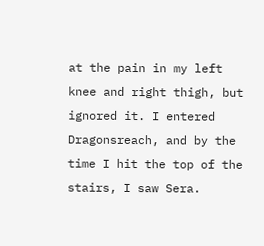at the pain in my left knee and right thigh, but ignored it. I entered Dragonsreach, and by the time I hit the top of the stairs, I saw Sera.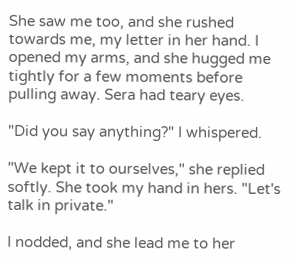She saw me too, and she rushed towards me, my letter in her hand. I opened my arms, and she hugged me tightly for a few moments before pulling away. Sera had teary eyes.

"Did you say anything?" I whispered.

"We kept it to ourselves," she replied softly. She took my hand in hers. "Let's talk in private."

I nodded, and she lead me to her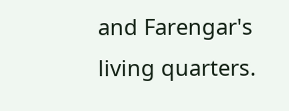and Farengar's living quarters.